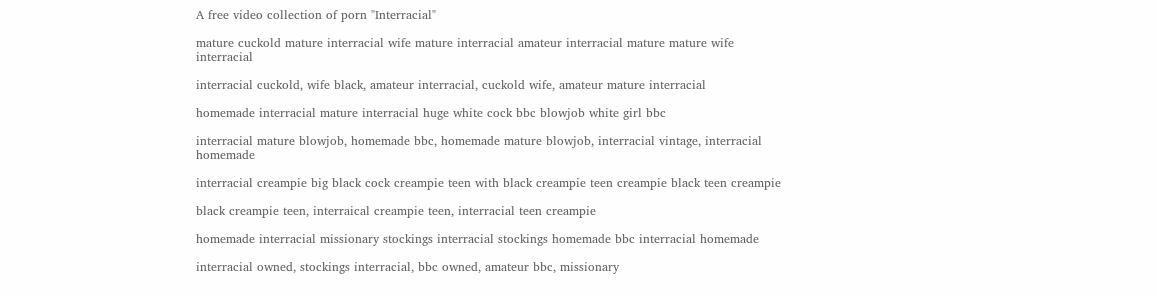A free video collection of porn "Interracial"

mature cuckold mature interracial wife mature interracial amateur interracial mature mature wife interracial

interracial cuckold, wife black, amateur interracial, cuckold wife, amateur mature interracial

homemade interracial mature interracial huge white cock bbc blowjob white girl bbc

interracial mature blowjob, homemade bbc, homemade mature blowjob, interracial vintage, interracial homemade

interracial creampie big black cock creampie teen with black creampie teen creampie black teen creampie

black creampie teen, interraical creampie teen, interracial teen creampie

homemade interracial missionary stockings interracial stockings homemade bbc interracial homemade

interracial owned, stockings interracial, bbc owned, amateur bbc, missionary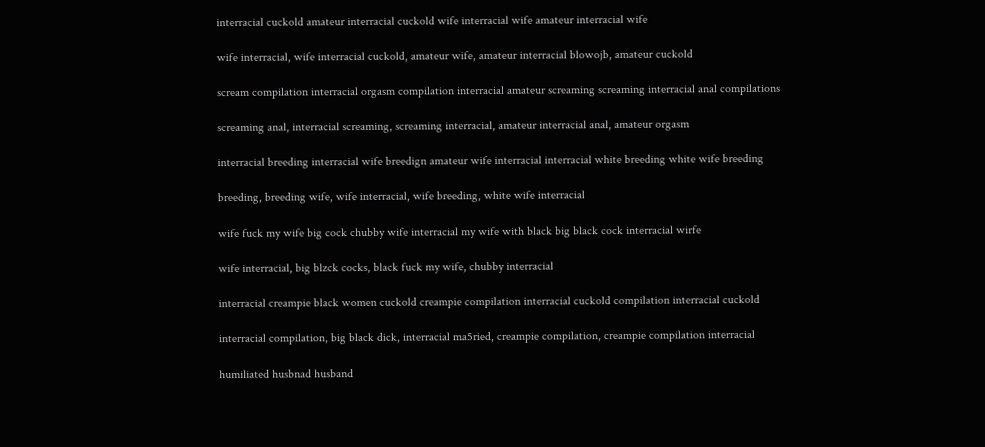interracial cuckold amateur interracial cuckold wife interracial wife amateur interracial wife

wife interracial, wife interracial cuckold, amateur wife, amateur interracial blowojb, amateur cuckold

scream compilation interracial orgasm compilation interracial amateur screaming screaming interracial anal compilations

screaming anal, interracial screaming, screaming interracial, amateur interracial anal, amateur orgasm

interracial breeding interracial wife breedign amateur wife interracial interracial white breeding white wife breeding

breeding, breeding wife, wife interracial, wife breeding, white wife interracial

wife fuck my wife big cock chubby wife interracial my wife with black big black cock interracial wirfe

wife interracial, big blzck cocks, black fuck my wife, chubby interracial

interracial creampie black women cuckold creampie compilation interracial cuckold compilation interracial cuckold

interracial compilation, big black dick, interracial ma5ried, creampie compilation, creampie compilation interracial

humiliated husbnad husband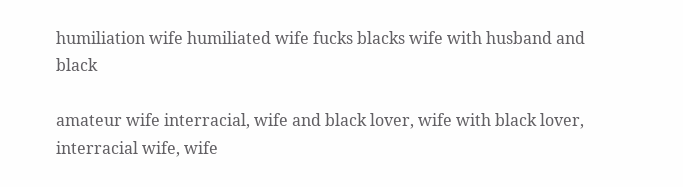humiliation wife humiliated wife fucks blacks wife with husband and black

amateur wife interracial, wife and black lover, wife with black lover, interracial wife, wife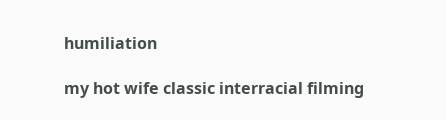humiliation

my hot wife classic interracial filming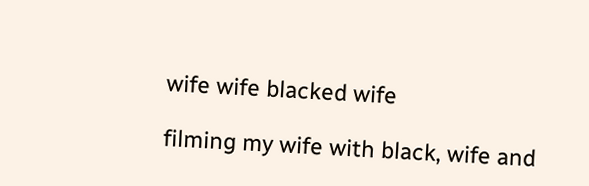wife wife blacked wife

filming my wife with black, wife and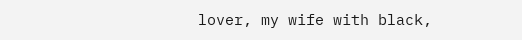lover, my wife with black,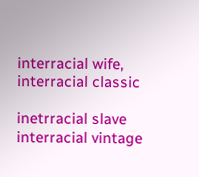interracial wife, interracial classic

inetrracial slave interracial vintage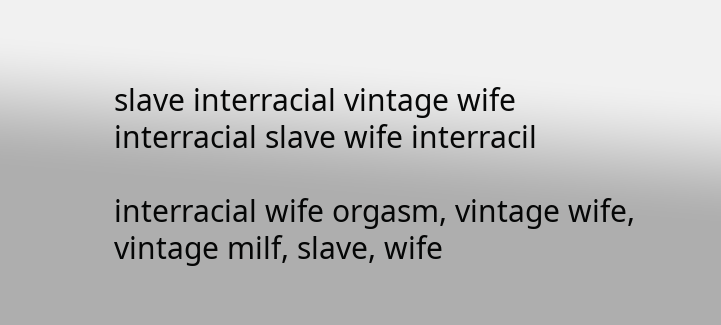slave interracial vintage wife interracial slave wife interracil

interracial wife orgasm, vintage wife, vintage milf, slave, wife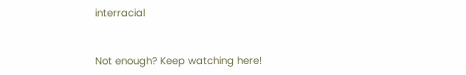interracial


Not enough? Keep watching here!